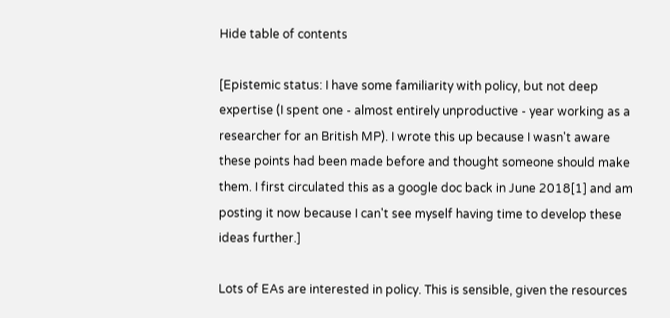Hide table of contents

[Epistemic status: I have some familiarity with policy, but not deep expertise (I spent one - almost entirely unproductive - year working as a researcher for an British MP). I wrote this up because I wasn't aware these points had been made before and thought someone should make them. I first circulated this as a google doc back in June 2018[1] and am posting it now because I can't see myself having time to develop these ideas further.]

Lots of EAs are interested in policy. This is sensible, given the resources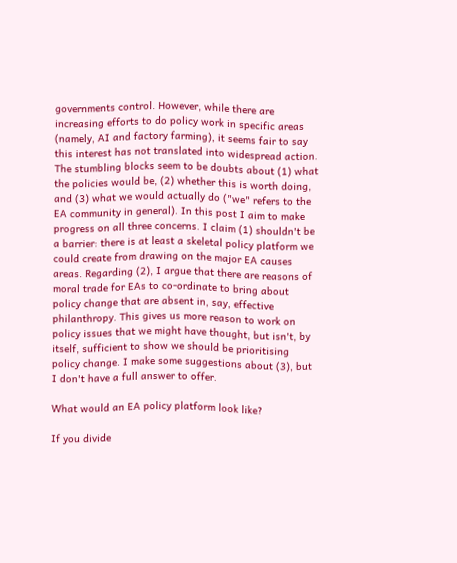governments control. However, while there are increasing efforts to do policy work in specific areas (namely, AI and factory farming), it seems fair to say this interest has not translated into widespread action. The stumbling blocks seem to be doubts about (1) what the policies would be, (2) whether this is worth doing, and (3) what we would actually do ("we" refers to the EA community in general). In this post I aim to make progress on all three concerns. I claim (1) shouldn't be a barrier: there is at least a skeletal policy platform we could create from drawing on the major EA causes areas. Regarding (2), I argue that there are reasons of moral trade for EAs to co-ordinate to bring about policy change that are absent in, say, effective philanthropy. This gives us more reason to work on policy issues that we might have thought, but isn't, by itself, sufficient to show we should be prioritising policy change. I make some suggestions about (3), but I don't have a full answer to offer.

What would an EA policy platform look like?

If you divide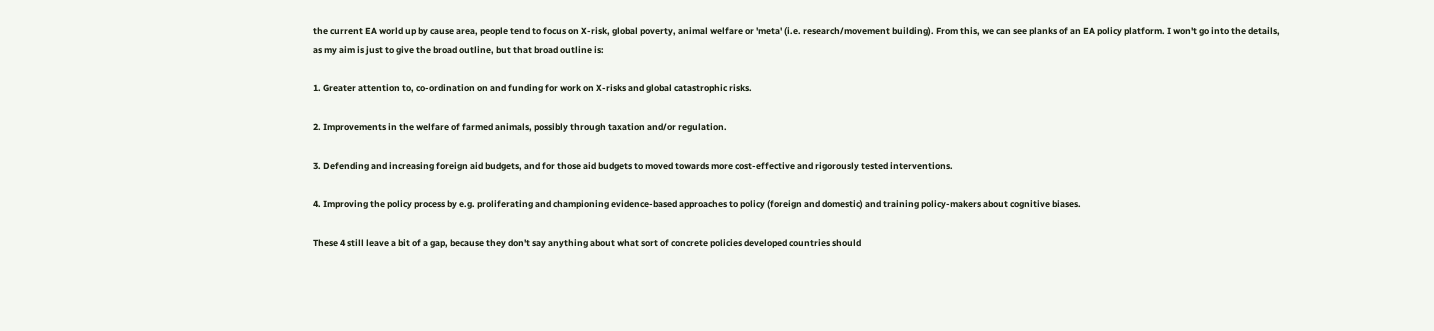the current EA world up by cause area, people tend to focus on X-risk, global poverty, animal welfare or 'meta' (i.e. research/movement building). From this, we can see planks of an EA policy platform. I won't go into the details, as my aim is just to give the broad outline, but that broad outline is:

1. Greater attention to, co-ordination on and funding for work on X-risks and global catastrophic risks.

2. Improvements in the welfare of farmed animals, possibly through taxation and/or regulation.

3. Defending and increasing foreign aid budgets, and for those aid budgets to moved towards more cost-effective and rigorously tested interventions.

4. Improving the policy process by e.g. proliferating and championing evidence-based approaches to policy (foreign and domestic) and training policy-makers about cognitive biases.

These 4 still leave a bit of a gap, because they don't say anything about what sort of concrete policies developed countries should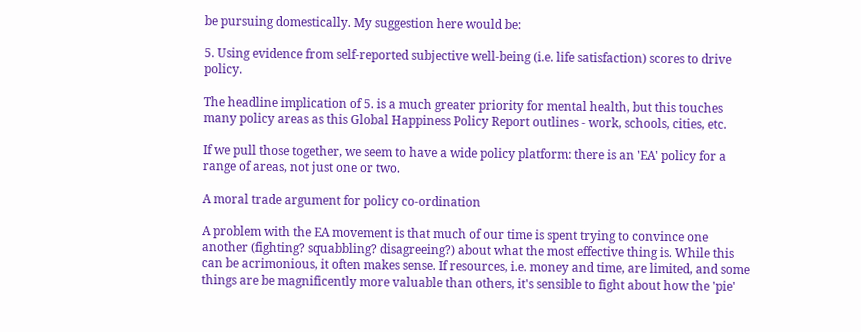be pursuing domestically. My suggestion here would be:

5. Using evidence from self-reported subjective well-being (i.e. life satisfaction) scores to drive policy.

The headline implication of 5. is a much greater priority for mental health, but this touches many policy areas as this Global Happiness Policy Report outlines - work, schools, cities, etc.

If we pull those together, we seem to have a wide policy platform: there is an 'EA' policy for a range of areas, not just one or two.

A moral trade argument for policy co-ordination

A problem with the EA movement is that much of our time is spent trying to convince one another (fighting? squabbling? disagreeing?) about what the most effective thing is. While this can be acrimonious, it often makes sense. If resources, i.e. money and time, are limited, and some things are be magnificently more valuable than others, it's sensible to fight about how the 'pie'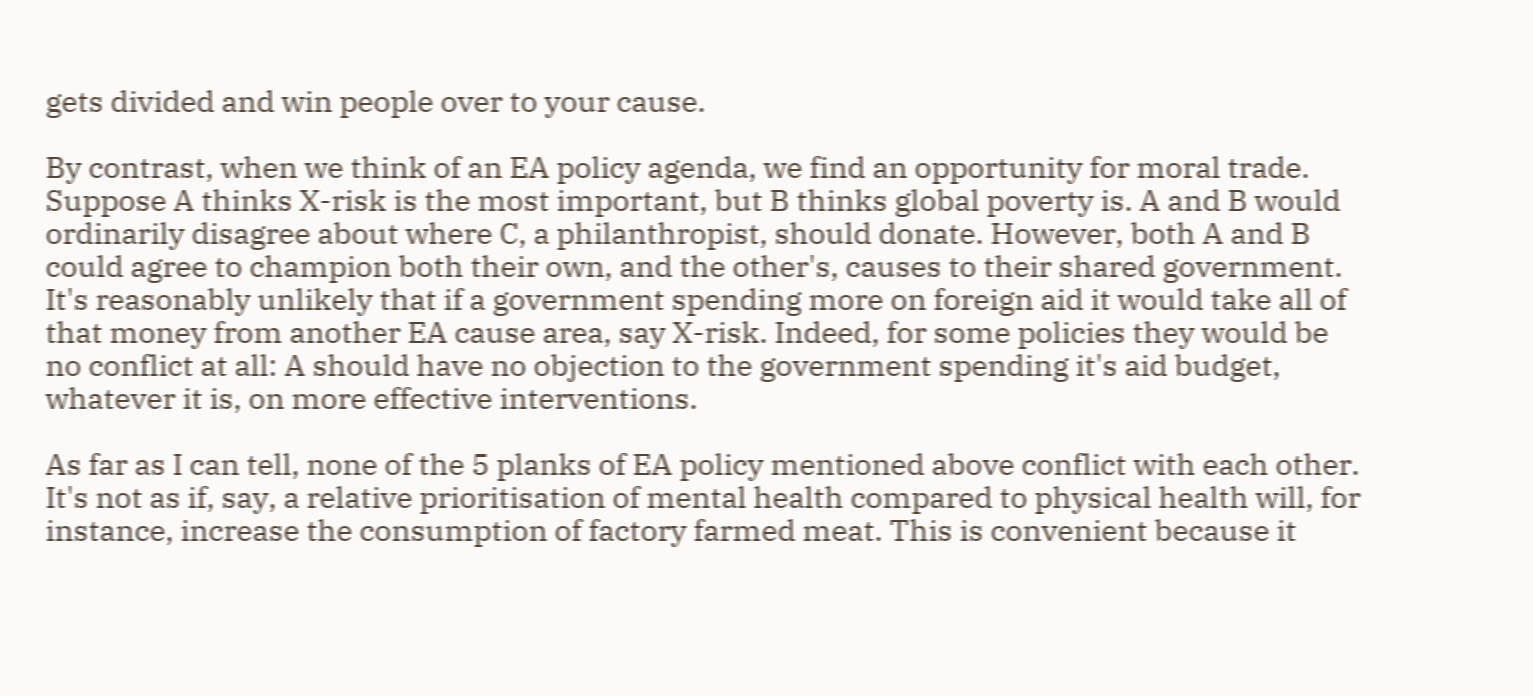gets divided and win people over to your cause.

By contrast, when we think of an EA policy agenda, we find an opportunity for moral trade. Suppose A thinks X-risk is the most important, but B thinks global poverty is. A and B would ordinarily disagree about where C, a philanthropist, should donate. However, both A and B could agree to champion both their own, and the other's, causes to their shared government. It's reasonably unlikely that if a government spending more on foreign aid it would take all of that money from another EA cause area, say X-risk. Indeed, for some policies they would be no conflict at all: A should have no objection to the government spending it's aid budget, whatever it is, on more effective interventions.

As far as I can tell, none of the 5 planks of EA policy mentioned above conflict with each other. It's not as if, say, a relative prioritisation of mental health compared to physical health will, for instance, increase the consumption of factory farmed meat. This is convenient because it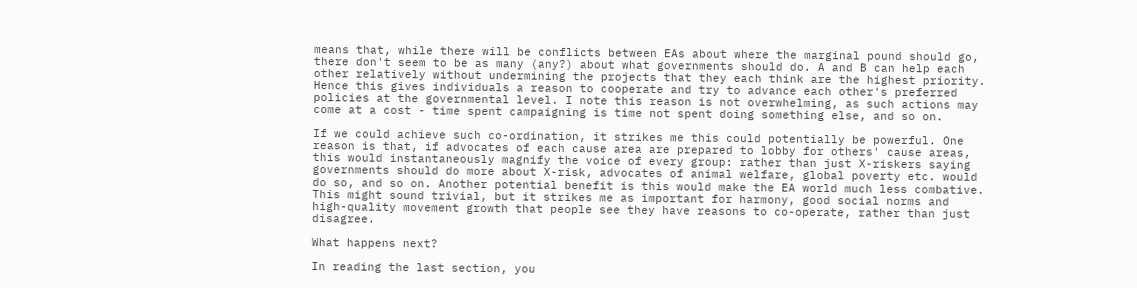means that, while there will be conflicts between EAs about where the marginal pound should go, there don't seem to be as many (any?) about what governments should do. A and B can help each other relatively without undermining the projects that they each think are the highest priority. Hence this gives individuals a reason to cooperate and try to advance each other's preferred policies at the governmental level. I note this reason is not overwhelming, as such actions may come at a cost - time spent campaigning is time not spent doing something else, and so on.

If we could achieve such co-ordination, it strikes me this could potentially be powerful. One reason is that, if advocates of each cause area are prepared to lobby for others' cause areas, this would instantaneously magnify the voice of every group: rather than just X-riskers saying governments should do more about X-risk, advocates of animal welfare, global poverty etc. would do so, and so on. Another potential benefit is this would make the EA world much less combative. This might sound trivial, but it strikes me as important for harmony, good social norms and high-quality movement growth that people see they have reasons to co-operate, rather than just disagree.

What happens next?

In reading the last section, you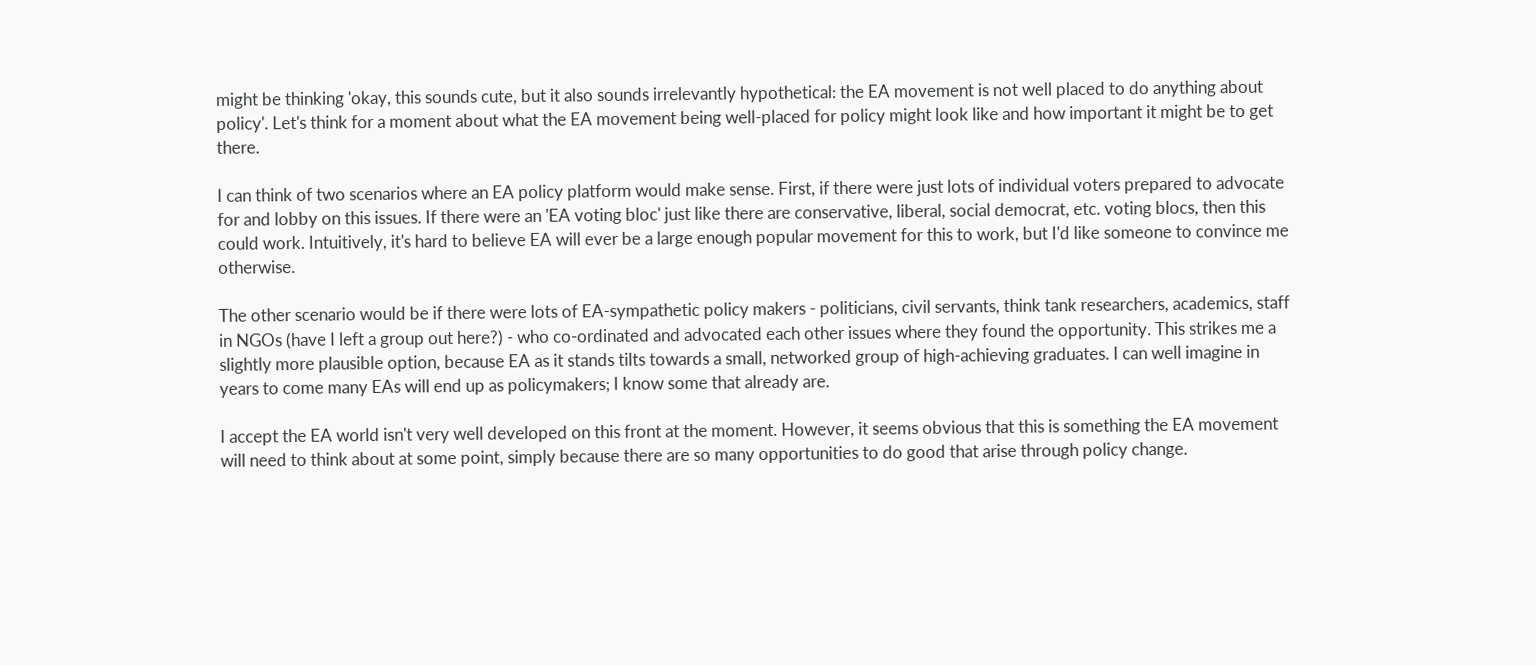might be thinking 'okay, this sounds cute, but it also sounds irrelevantly hypothetical: the EA movement is not well placed to do anything about policy'. Let's think for a moment about what the EA movement being well-placed for policy might look like and how important it might be to get there.

I can think of two scenarios where an EA policy platform would make sense. First, if there were just lots of individual voters prepared to advocate for and lobby on this issues. If there were an 'EA voting bloc' just like there are conservative, liberal, social democrat, etc. voting blocs, then this could work. Intuitively, it's hard to believe EA will ever be a large enough popular movement for this to work, but I'd like someone to convince me otherwise.

The other scenario would be if there were lots of EA-sympathetic policy makers - politicians, civil servants, think tank researchers, academics, staff in NGOs (have I left a group out here?) - who co-ordinated and advocated each other issues where they found the opportunity. This strikes me a slightly more plausible option, because EA as it stands tilts towards a small, networked group of high-achieving graduates. I can well imagine in years to come many EAs will end up as policymakers; I know some that already are.

I accept the EA world isn't very well developed on this front at the moment. However, it seems obvious that this is something the EA movement will need to think about at some point, simply because there are so many opportunities to do good that arise through policy change.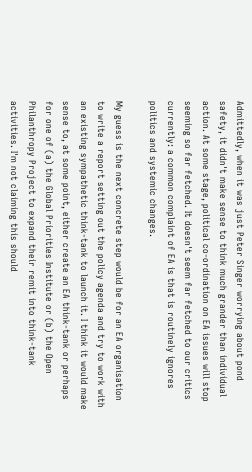Admittedly, when it was just Peter Singer worrying about pond safety, it didn't make sense to think much grander than individual action. At some stage, political co-ordination on EA issues will stop seeming so far fetched. It doesn't seem far fetched to our critics currently: a common complaint of EA is that is routinely ignores politics and systemic changes.

My guess is the next concrete step would be for an EA organisation to write a report setting out the policy agenda and try to work with an existing sympathetic think-tank to launch it. I think it would make sense to, at some point, either create an EA think-tank or perhaps for one of (a) the Global Priorities Institute or (b) the Open Philanthropy Project to expand their remit into think-tank activities. I'm not claiming this should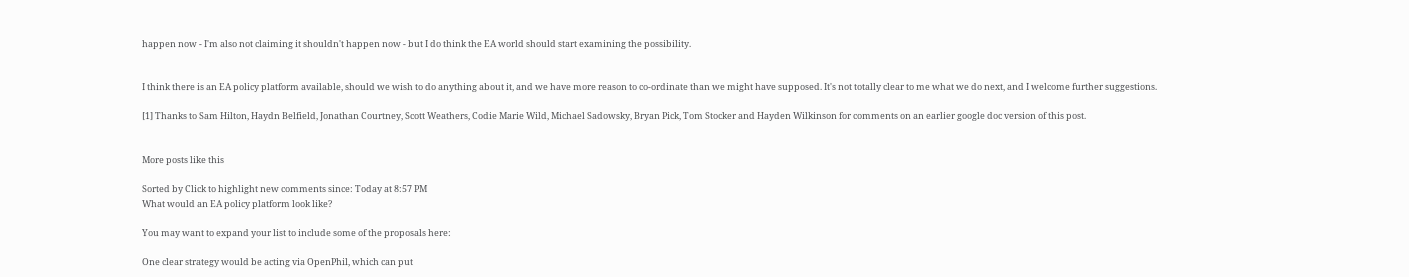happen now - I'm also not claiming it shouldn't happen now - but I do think the EA world should start examining the possibility.


I think there is an EA policy platform available, should we wish to do anything about it, and we have more reason to co-ordinate than we might have supposed. It's not totally clear to me what we do next, and I welcome further suggestions.

[1] Thanks to Sam Hilton, Haydn Belfield, Jonathan Courtney, Scott Weathers, Codie Marie Wild, Michael Sadowsky, Bryan Pick, Tom Stocker and Hayden Wilkinson for comments on an earlier google doc version of this post.


More posts like this

Sorted by Click to highlight new comments since: Today at 8:57 PM
What would an EA policy platform look like?

You may want to expand your list to include some of the proposals here:

One clear strategy would be acting via OpenPhil, which can put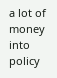a lot of money into policy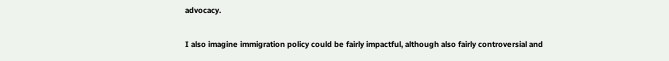advocacy.

I also imagine immigration policy could be fairly impactful, although also fairly controversial and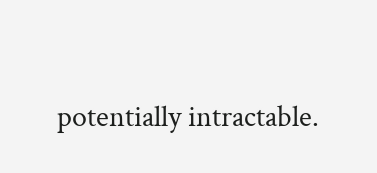potentially intractable.